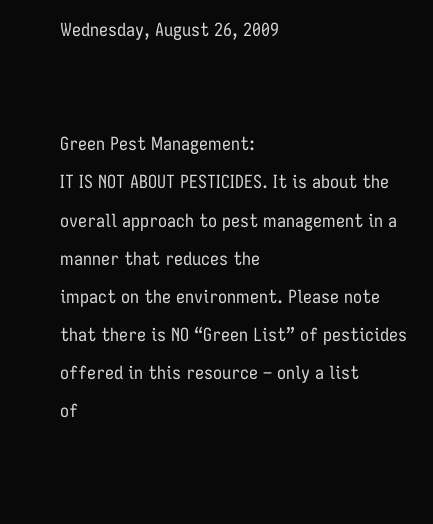Wednesday, August 26, 2009


Green Pest Management:
IT IS NOT ABOUT PESTICIDES. It is about the overall approach to pest management in a manner that reduces the
impact on the environment. Please note that there is NO “Green List” of pesticides offered in this resource – only a list
of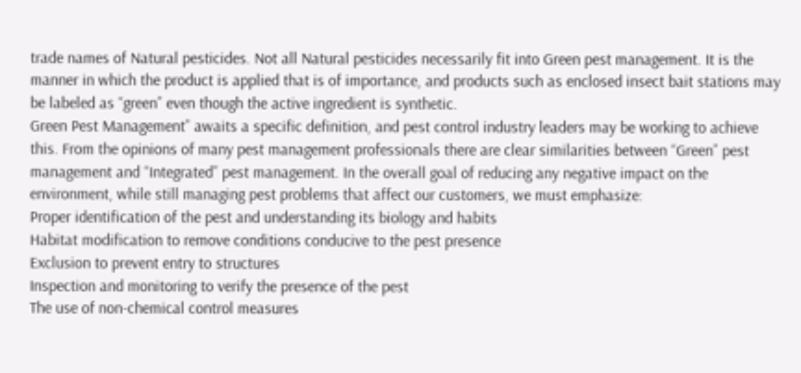trade names of Natural pesticides. Not all Natural pesticides necessarily fit into Green pest management. It is the
manner in which the product is applied that is of importance, and products such as enclosed insect bait stations may
be labeled as “green” even though the active ingredient is synthetic.
Green Pest Management” awaits a specific definition, and pest control industry leaders may be working to achieve
this. From the opinions of many pest management professionals there are clear similarities between “Green” pest
management and “Integrated” pest management. In the overall goal of reducing any negative impact on the
environment, while still managing pest problems that affect our customers, we must emphasize:
Proper identification of the pest and understanding its biology and habits
Habitat modification to remove conditions conducive to the pest presence
Exclusion to prevent entry to structures
Inspection and monitoring to verify the presence of the pest
The use of non-chemical control measures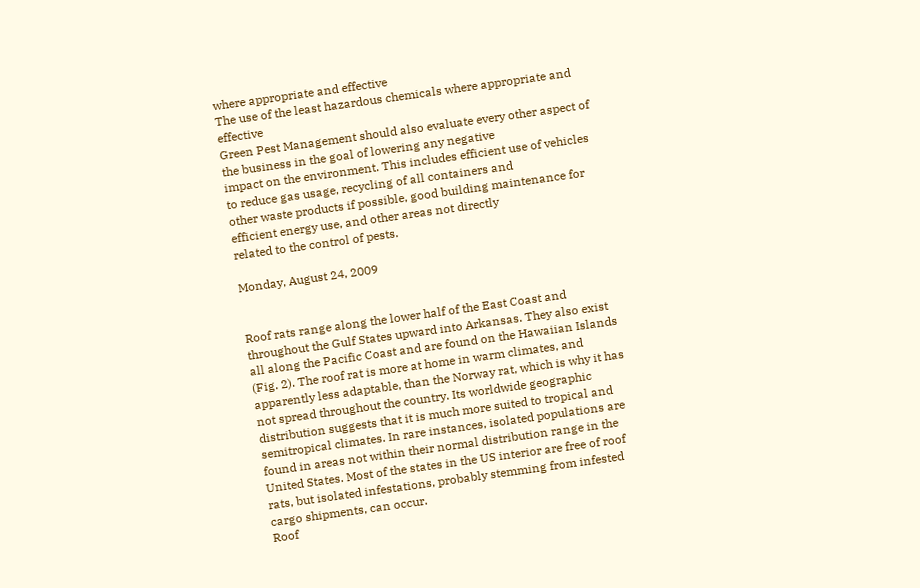where appropriate and effective
The use of the least hazardous chemicals where appropriate and effective
Green Pest Management should also evaluate every other aspect of the business in the goal of lowering any negative
impact on the environment. This includes efficient use of vehicles to reduce gas usage, recycling of all containers and
other waste products if possible, good building maintenance for efficient energy use, and other areas not directly
related to the control of pests.

Monday, August 24, 2009


Roof rats range along the lower half of the East Coast and throughout the Gulf States upward into Arkansas. They also exist all along the Pacific Coast and are found on the Hawaiian Islands (Fig. 2). The roof rat is more at home in warm climates, and apparently less adaptable, than the Norway rat, which is why it has not spread throughout the country. Its worldwide geographic distribution suggests that it is much more suited to tropical and semitropical climates. In rare instances, isolated populations are found in areas not within their normal distribution range in the United States. Most of the states in the US interior are free of roof rats, but isolated infestations, probably stemming from infested cargo shipments, can occur.
Roof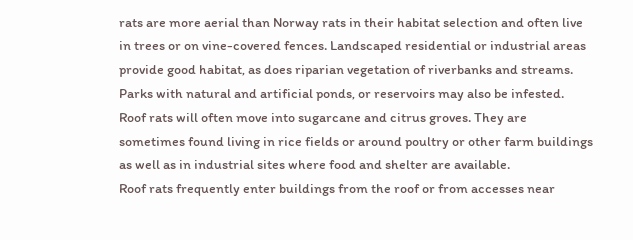rats are more aerial than Norway rats in their habitat selection and often live in trees or on vine-covered fences. Landscaped residential or industrial areas provide good habitat, as does riparian vegetation of riverbanks and streams. Parks with natural and artificial ponds, or reservoirs may also be infested. Roof rats will often move into sugarcane and citrus groves. They are sometimes found living in rice fields or around poultry or other farm buildings as well as in industrial sites where food and shelter are available.
Roof rats frequently enter buildings from the roof or from accesses near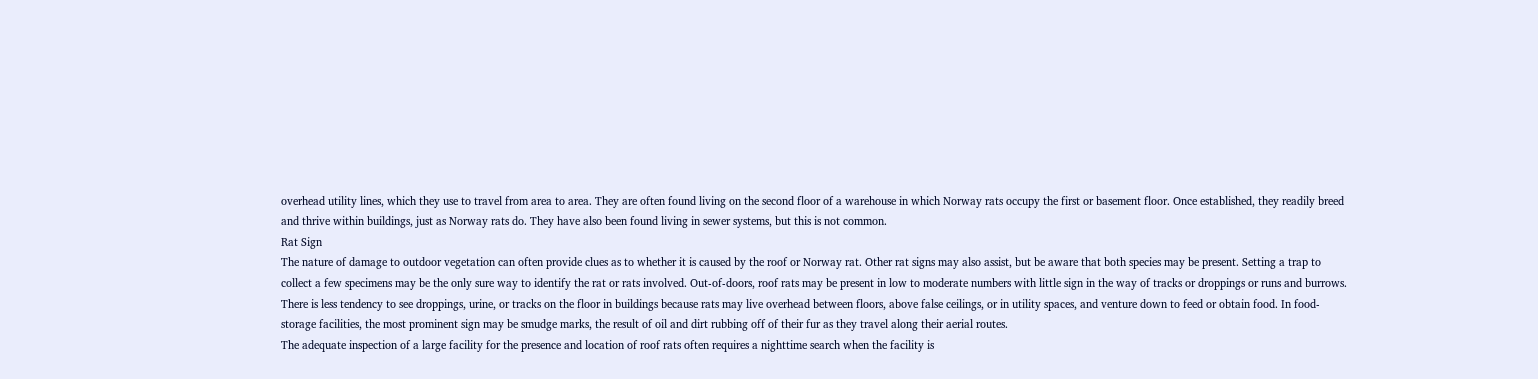overhead utility lines, which they use to travel from area to area. They are often found living on the second floor of a warehouse in which Norway rats occupy the first or basement floor. Once established, they readily breed and thrive within buildings, just as Norway rats do. They have also been found living in sewer systems, but this is not common.
Rat Sign
The nature of damage to outdoor vegetation can often provide clues as to whether it is caused by the roof or Norway rat. Other rat signs may also assist, but be aware that both species may be present. Setting a trap to collect a few specimens may be the only sure way to identify the rat or rats involved. Out-of-doors, roof rats may be present in low to moderate numbers with little sign in the way of tracks or droppings or runs and burrows.
There is less tendency to see droppings, urine, or tracks on the floor in buildings because rats may live overhead between floors, above false ceilings, or in utility spaces, and venture down to feed or obtain food. In food-storage facilities, the most prominent sign may be smudge marks, the result of oil and dirt rubbing off of their fur as they travel along their aerial routes.
The adequate inspection of a large facility for the presence and location of roof rats often requires a nighttime search when the facility is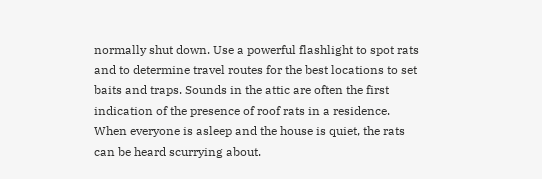normally shut down. Use a powerful flashlight to spot rats and to determine travel routes for the best locations to set baits and traps. Sounds in the attic are often the first indication of the presence of roof rats in a residence. When everyone is asleep and the house is quiet, the rats can be heard scurrying about.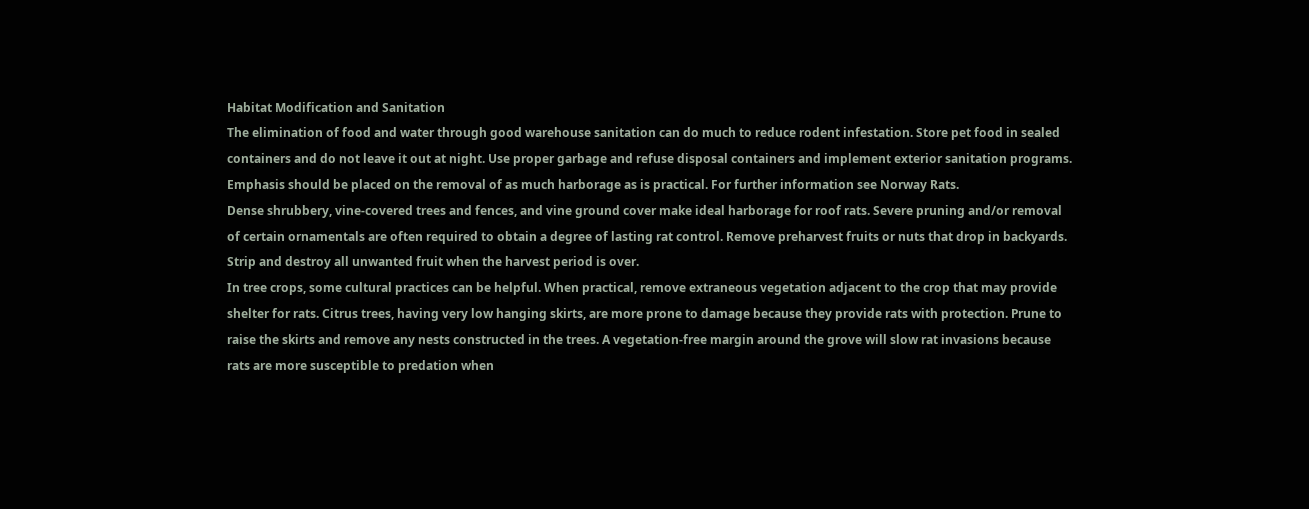Habitat Modification and Sanitation
The elimination of food and water through good warehouse sanitation can do much to reduce rodent infestation. Store pet food in sealed containers and do not leave it out at night. Use proper garbage and refuse disposal containers and implement exterior sanitation programs. Emphasis should be placed on the removal of as much harborage as is practical. For further information see Norway Rats.
Dense shrubbery, vine-covered trees and fences, and vine ground cover make ideal harborage for roof rats. Severe pruning and/or removal of certain ornamentals are often required to obtain a degree of lasting rat control. Remove preharvest fruits or nuts that drop in backyards. Strip and destroy all unwanted fruit when the harvest period is over.
In tree crops, some cultural practices can be helpful. When practical, remove extraneous vegetation adjacent to the crop that may provide shelter for rats. Citrus trees, having very low hanging skirts, are more prone to damage because they provide rats with protection. Prune to raise the skirts and remove any nests constructed in the trees. A vegetation-free margin around the grove will slow rat invasions because rats are more susceptible to predation when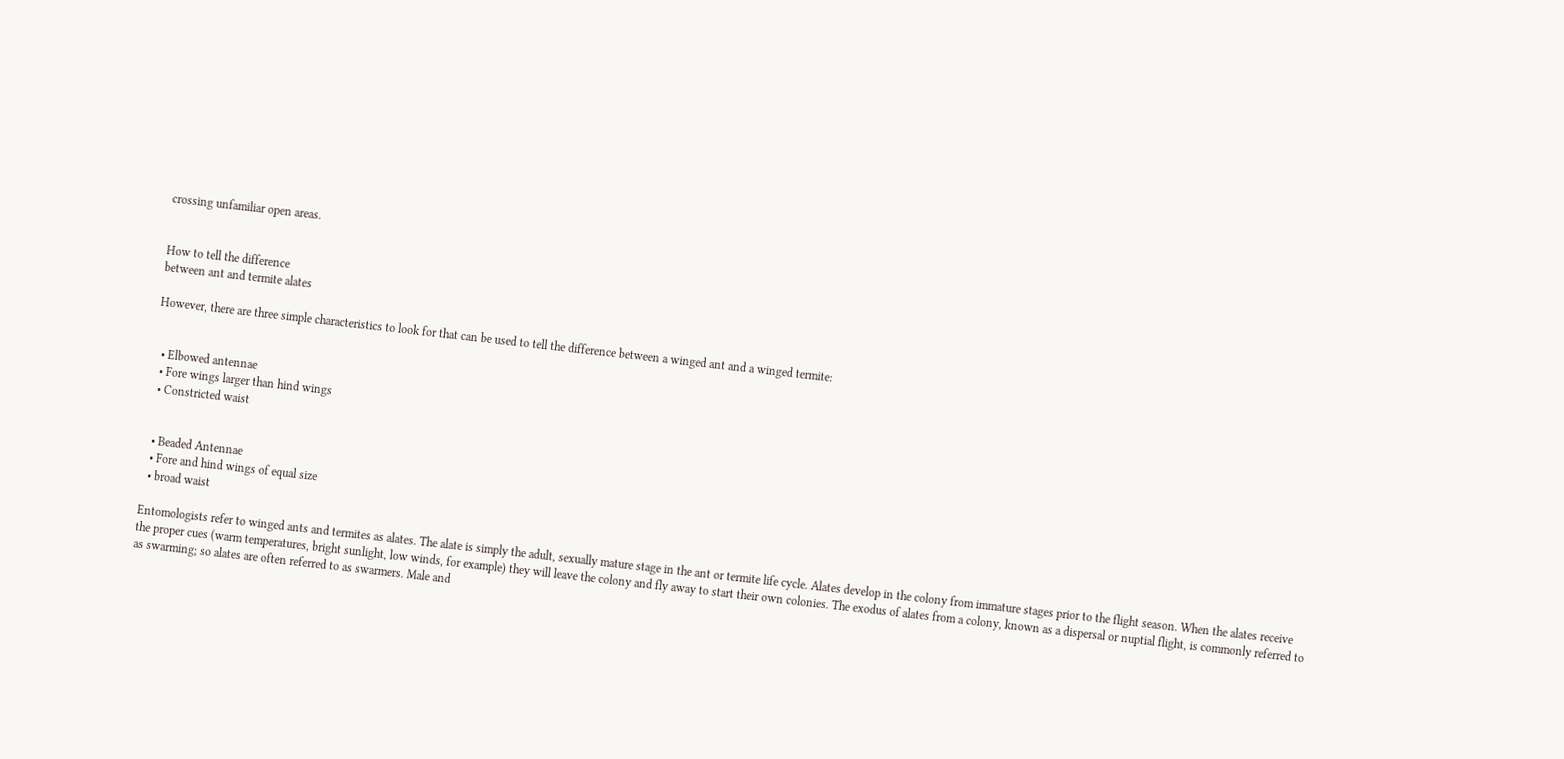crossing unfamiliar open areas.


How to tell the difference
between ant and termite alates

However, there are three simple characteristics to look for that can be used to tell the difference between a winged ant and a winged termite:


  • Elbowed antennae
  • Fore wings larger than hind wings
  • Constricted waist


  • Beaded Antennae
  • Fore and hind wings of equal size
  • broad waist

Entomologists refer to winged ants and termites as alates. The alate is simply the adult, sexually mature stage in the ant or termite life cycle. Alates develop in the colony from immature stages prior to the flight season. When the alates receive the proper cues (warm temperatures, bright sunlight, low winds, for example) they will leave the colony and fly away to start their own colonies. The exodus of alates from a colony, known as a dispersal or nuptial flight, is commonly referred to as swarming; so alates are often referred to as swarmers. Male and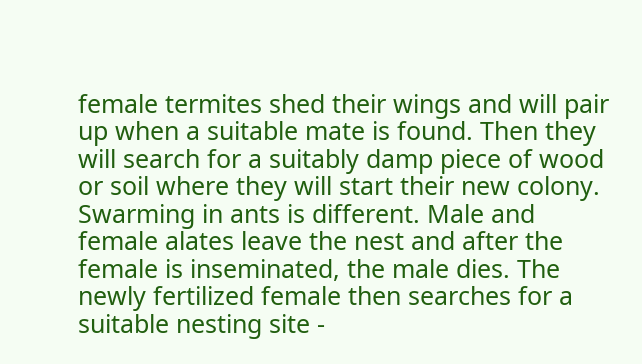female termites shed their wings and will pair up when a suitable mate is found. Then they will search for a suitably damp piece of wood or soil where they will start their new colony. Swarming in ants is different. Male and female alates leave the nest and after the female is inseminated, the male dies. The newly fertilized female then searches for a suitable nesting site -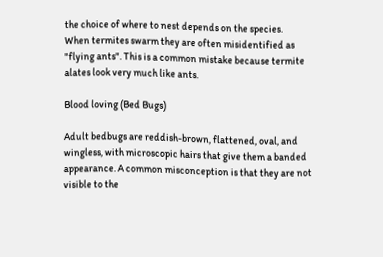the choice of where to nest depends on the species.
When termites swarm they are often misidentified as "flying ants". This is a common mistake because termite alates look very much like ants.

Blood loving (Bed Bugs)

Adult bedbugs are reddish-brown, flattened, oval, and wingless, with microscopic hairs that give them a banded appearance. A common misconception is that they are not visible to the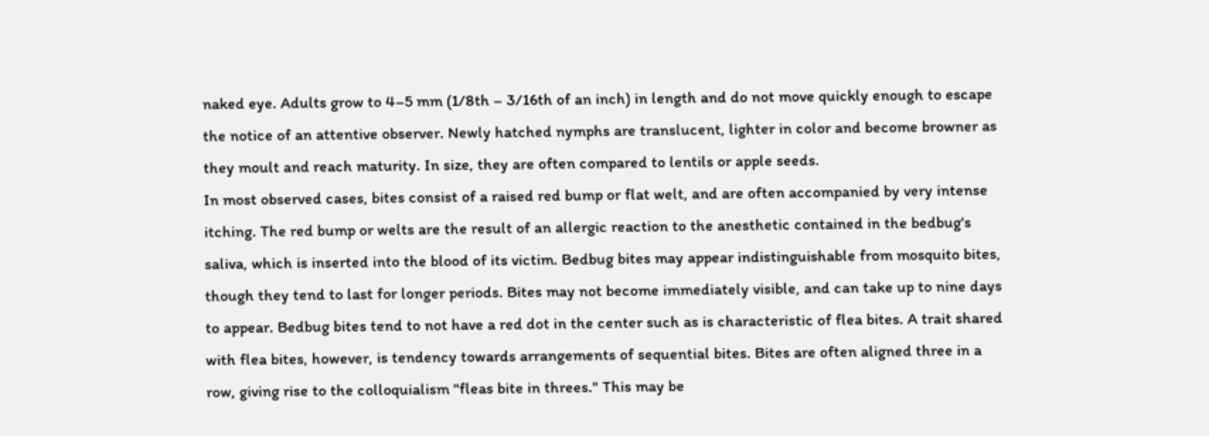naked eye. Adults grow to 4–5 mm (1/8th – 3/16th of an inch) in length and do not move quickly enough to escape the notice of an attentive observer. Newly hatched nymphs are translucent, lighter in color and become browner as they moult and reach maturity. In size, they are often compared to lentils or apple seeds.
In most observed cases, bites consist of a raised red bump or flat welt, and are often accompanied by very intense itching. The red bump or welts are the result of an allergic reaction to the anesthetic contained in the bedbug's saliva, which is inserted into the blood of its victim. Bedbug bites may appear indistinguishable from mosquito bites, though they tend to last for longer periods. Bites may not become immediately visible, and can take up to nine days to appear. Bedbug bites tend to not have a red dot in the center such as is characteristic of flea bites. A trait shared with flea bites, however, is tendency towards arrangements of sequential bites. Bites are often aligned three in a row, giving rise to the colloquialism "fleas bite in threes." This may be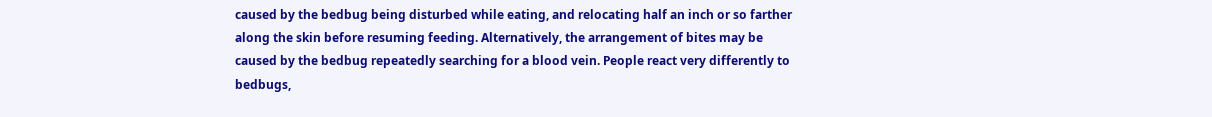caused by the bedbug being disturbed while eating, and relocating half an inch or so farther along the skin before resuming feeding. Alternatively, the arrangement of bites may be caused by the bedbug repeatedly searching for a blood vein. People react very differently to bedbugs,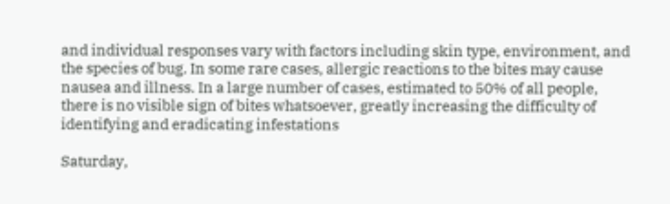and individual responses vary with factors including skin type, environment, and the species of bug. In some rare cases, allergic reactions to the bites may cause nausea and illness. In a large number of cases, estimated to 50% of all people, there is no visible sign of bites whatsoever, greatly increasing the difficulty of identifying and eradicating infestations

Saturday,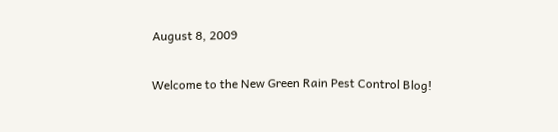August 8, 2009

Welcome to the New Green Rain Pest Control Blog!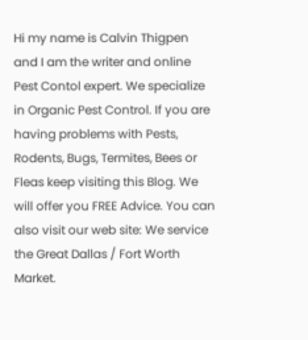Hi my name is Calvin Thigpen and I am the writer and online Pest Contol expert. We specialize in Organic Pest Control. If you are having problems with Pests, Rodents, Bugs, Termites, Bees or Fleas keep visiting this Blog. We will offer you FREE Advice. You can also visit our web site: We service the Great Dallas / Fort Worth Market.